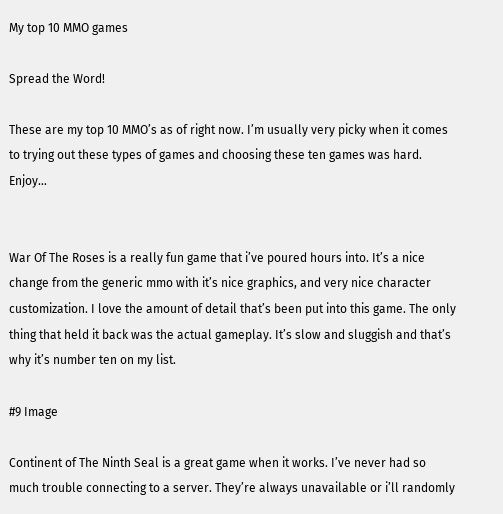My top 10 MMO games

Spread the Word!

These are my top 10 MMO’s as of right now. I’m usually very picky when it comes to trying out these types of games and choosing these ten games was hard. Enjoy…


War Of The Roses is a really fun game that i’ve poured hours into. It’s a nice change from the generic mmo with it’s nice graphics, and very nice character customization. I love the amount of detail that’s been put into this game. The only thing that held it back was the actual gameplay. It’s slow and sluggish and that’s why it’s number ten on my list.

#9 Image

Continent of The Ninth Seal is a great game when it works. I’ve never had so much trouble connecting to a server. They’re always unavailable or i’ll randomly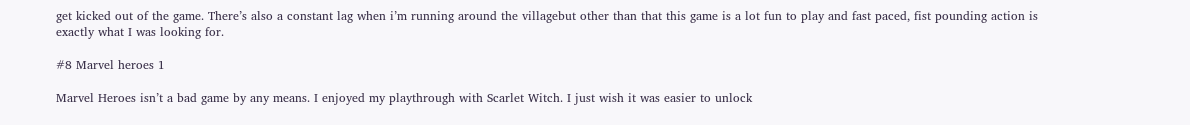get kicked out of the game. There’s also a constant lag when i’m running around the villagebut other than that this game is a lot fun to play and fast paced, fist pounding action is exactly what I was looking for.

#8 Marvel heroes 1

Marvel Heroes isn’t a bad game by any means. I enjoyed my playthrough with Scarlet Witch. I just wish it was easier to unlock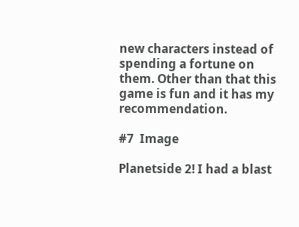new characters instead of spending a fortune on them. Other than that this game is fun and it has my recommendation.

#7  Image

Planetside 2! I had a blast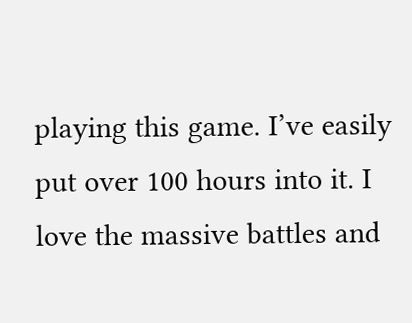playing this game. I’ve easily put over 100 hours into it. I love the massive battles and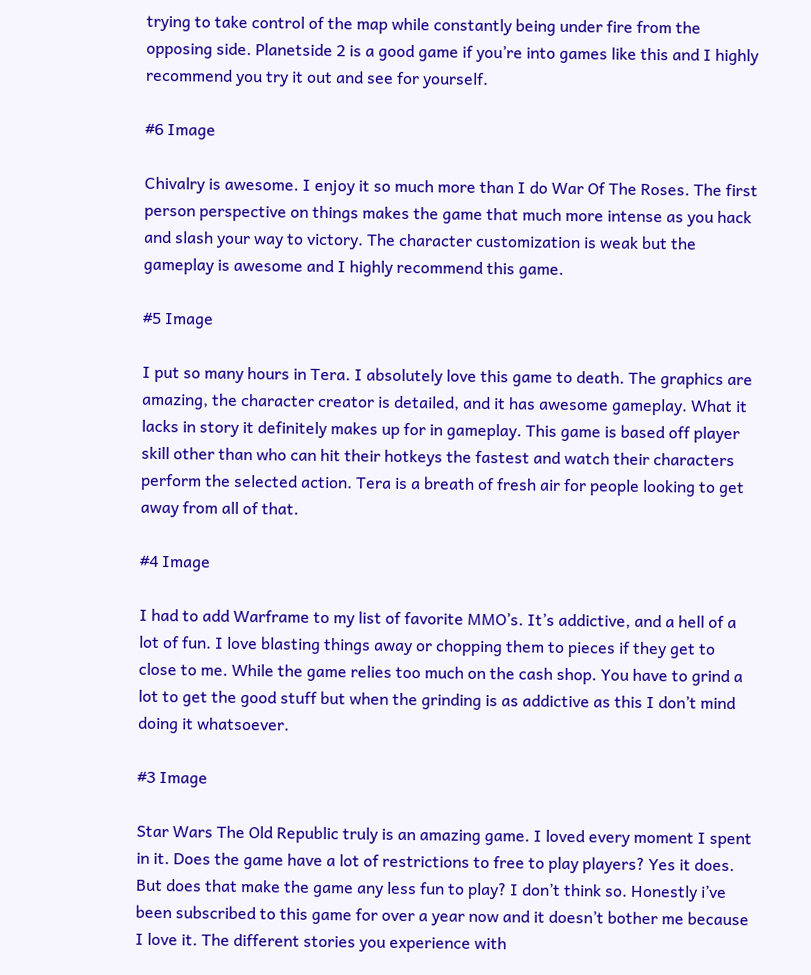trying to take control of the map while constantly being under fire from the opposing side. Planetside 2 is a good game if you’re into games like this and I highly recommend you try it out and see for yourself.

#6 Image

Chivalry is awesome. I enjoy it so much more than I do War Of The Roses. The first person perspective on things makes the game that much more intense as you hack and slash your way to victory. The character customization is weak but the gameplay is awesome and I highly recommend this game.

#5 Image

I put so many hours in Tera. I absolutely love this game to death. The graphics are amazing, the character creator is detailed, and it has awesome gameplay. What it lacks in story it definitely makes up for in gameplay. This game is based off player skill other than who can hit their hotkeys the fastest and watch their characters perform the selected action. Tera is a breath of fresh air for people looking to get away from all of that.

#4 Image

I had to add Warframe to my list of favorite MMO’s. It’s addictive, and a hell of a lot of fun. I love blasting things away or chopping them to pieces if they get to close to me. While the game relies too much on the cash shop. You have to grind a lot to get the good stuff but when the grinding is as addictive as this I don’t mind doing it whatsoever.

#3 Image

Star Wars The Old Republic truly is an amazing game. I loved every moment I spent in it. Does the game have a lot of restrictions to free to play players? Yes it does. But does that make the game any less fun to play? I don’t think so. Honestly i’ve been subscribed to this game for over a year now and it doesn’t bother me because I love it. The different stories you experience with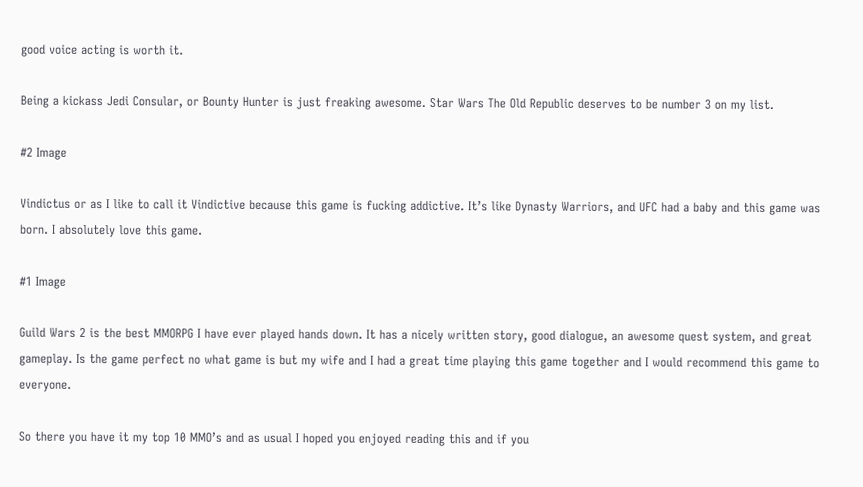good voice acting is worth it.

Being a kickass Jedi Consular, or Bounty Hunter is just freaking awesome. Star Wars The Old Republic deserves to be number 3 on my list.

#2 Image

Vindictus or as I like to call it Vindictive because this game is fucking addictive. It’s like Dynasty Warriors, and UFC had a baby and this game was born. I absolutely love this game.

#1 Image

Guild Wars 2 is the best MMORPG I have ever played hands down. It has a nicely written story, good dialogue, an awesome quest system, and great gameplay. Is the game perfect no what game is but my wife and I had a great time playing this game together and I would recommend this game to everyone.

So there you have it my top 10 MMO’s and as usual I hoped you enjoyed reading this and if you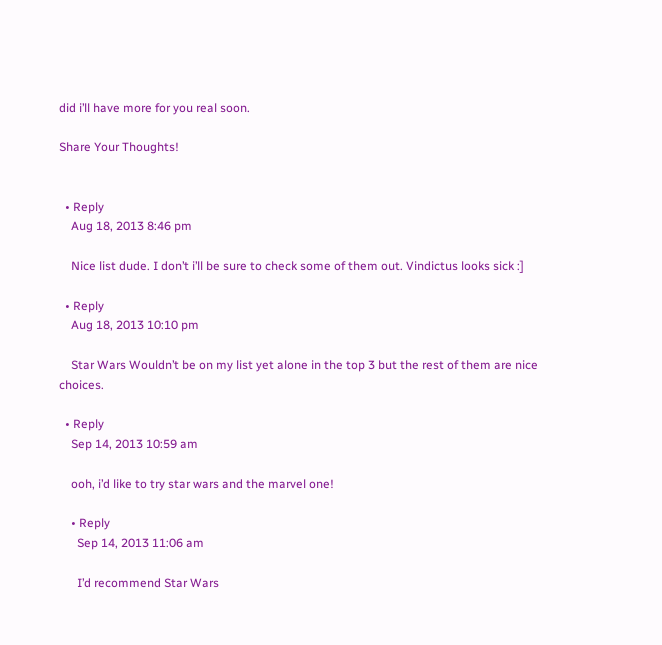did i’ll have more for you real soon.

Share Your Thoughts!


  • Reply
    Aug 18, 2013 8:46 pm

    Nice list dude. I don’t i’ll be sure to check some of them out. Vindictus looks sick :]

  • Reply
    Aug 18, 2013 10:10 pm

    Star Wars Wouldn’t be on my list yet alone in the top 3 but the rest of them are nice choices.

  • Reply
    Sep 14, 2013 10:59 am

    ooh, i’d like to try star wars and the marvel one!

    • Reply
      Sep 14, 2013 11:06 am

      I’d recommend Star Wars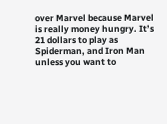over Marvel because Marvel is really money hungry. It’s 21 dollars to play as Spiderman, and Iron Man unless you want to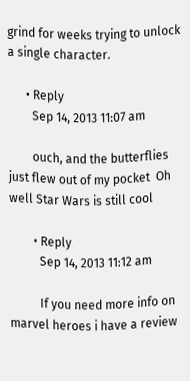grind for weeks trying to unlock a single character.

      • Reply
        Sep 14, 2013 11:07 am

        ouch, and the butterflies just flew out of my pocket  Oh well Star Wars is still cool

        • Reply
          Sep 14, 2013 11:12 am

          If you need more info on marvel heroes i have a review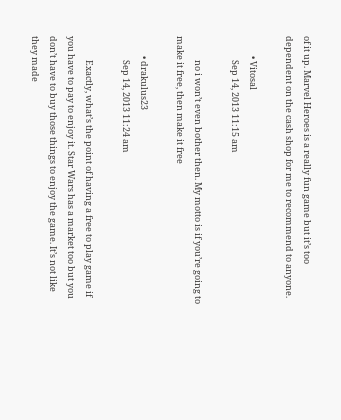of it up. Marvel Heroes is a really fun game but it’s too dependent on the cash shop for me to recommend to anyone.

          • Vitosal
            Sep 14, 2013 11:15 am

            no i won’t even bother then. My motto is if you’re going to make it free, then make it free

          • drakulus23
            Sep 14, 2013 11:24 am

            Exactly, what’s the point of having a free to play game if you have to pay to enjoy it. Star Wars has a market too but you don’t have to buy those things to enjoy the game. It’s not like they made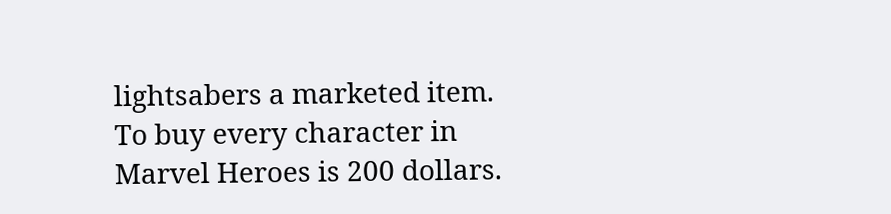lightsabers a marketed item. To buy every character in Marvel Heroes is 200 dollars.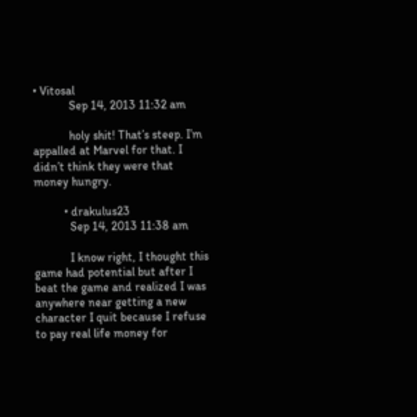• Vitosal
            Sep 14, 2013 11:32 am

            holy shit! That’s steep. I’m appalled at Marvel for that. I didn’t think they were that money hungry.

          • drakulus23
            Sep 14, 2013 11:38 am

            I know right, I thought this game had potential but after I beat the game and realized I was anywhere near getting a new character I quit because I refuse to pay real life money for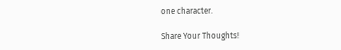one character.

Share Your Thoughts!